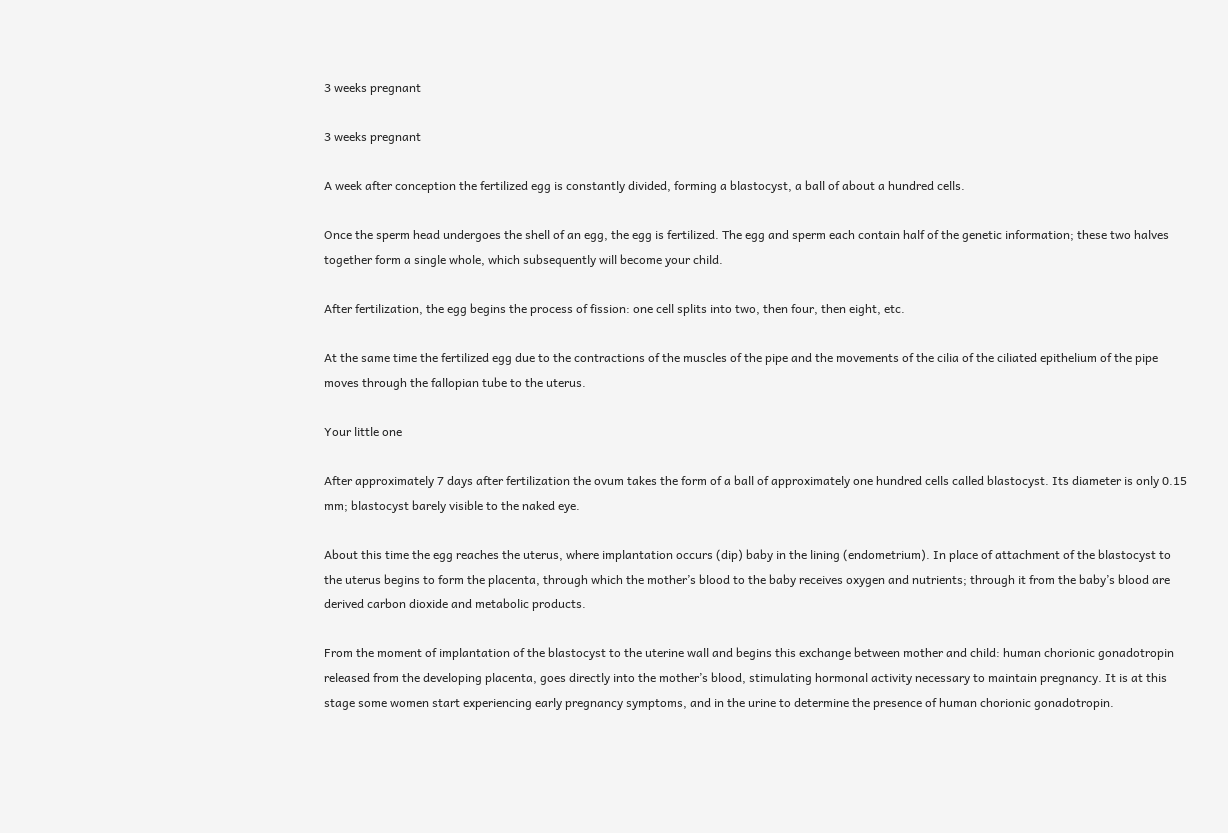3 weeks pregnant

3 weeks pregnant

A week after conception the fertilized egg is constantly divided, forming a blastocyst, a ball of about a hundred cells.

Once the sperm head undergoes the shell of an egg, the egg is fertilized. The egg and sperm each contain half of the genetic information; these two halves together form a single whole, which subsequently will become your child.

After fertilization, the egg begins the process of fission: one cell splits into two, then four, then eight, etc.

At the same time the fertilized egg due to the contractions of the muscles of the pipe and the movements of the cilia of the ciliated epithelium of the pipe moves through the fallopian tube to the uterus.

Your little one

After approximately 7 days after fertilization the ovum takes the form of a ball of approximately one hundred cells called blastocyst. Its diameter is only 0.15 mm; blastocyst barely visible to the naked eye.

About this time the egg reaches the uterus, where implantation occurs (dip) baby in the lining (endometrium). In place of attachment of the blastocyst to the uterus begins to form the placenta, through which the mother’s blood to the baby receives oxygen and nutrients; through it from the baby’s blood are derived carbon dioxide and metabolic products.

From the moment of implantation of the blastocyst to the uterine wall and begins this exchange between mother and child: human chorionic gonadotropin released from the developing placenta, goes directly into the mother’s blood, stimulating hormonal activity necessary to maintain pregnancy. It is at this stage some women start experiencing early pregnancy symptoms, and in the urine to determine the presence of human chorionic gonadotropin.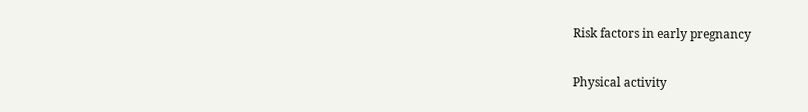Risk factors in early pregnancy

Physical activity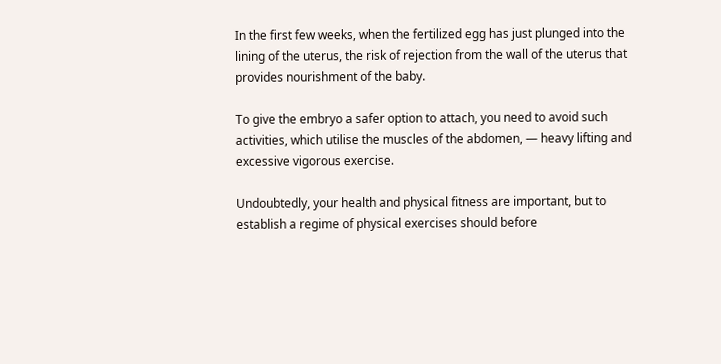In the first few weeks, when the fertilized egg has just plunged into the lining of the uterus, the risk of rejection from the wall of the uterus that provides nourishment of the baby.

To give the embryo a safer option to attach, you need to avoid such activities, which utilise the muscles of the abdomen, — heavy lifting and excessive vigorous exercise.

Undoubtedly, your health and physical fitness are important, but to establish a regime of physical exercises should before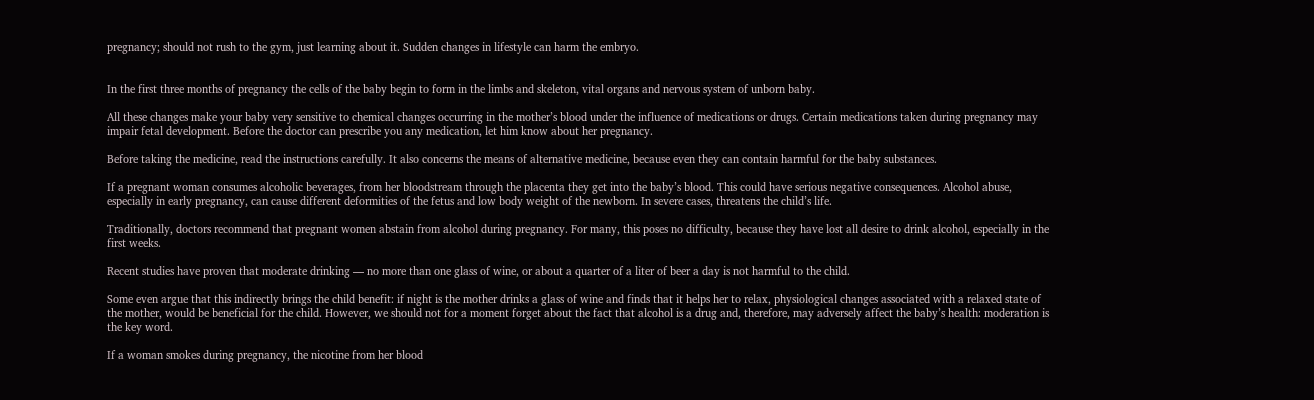pregnancy; should not rush to the gym, just learning about it. Sudden changes in lifestyle can harm the embryo.


In the first three months of pregnancy the cells of the baby begin to form in the limbs and skeleton, vital organs and nervous system of unborn baby.

All these changes make your baby very sensitive to chemical changes occurring in the mother’s blood under the influence of medications or drugs. Certain medications taken during pregnancy may impair fetal development. Before the doctor can prescribe you any medication, let him know about her pregnancy.

Before taking the medicine, read the instructions carefully. It also concerns the means of alternative medicine, because even they can contain harmful for the baby substances.

If a pregnant woman consumes alcoholic beverages, from her bloodstream through the placenta they get into the baby’s blood. This could have serious negative consequences. Alcohol abuse, especially in early pregnancy, can cause different deformities of the fetus and low body weight of the newborn. In severe cases, threatens the child’s life.

Traditionally, doctors recommend that pregnant women abstain from alcohol during pregnancy. For many, this poses no difficulty, because they have lost all desire to drink alcohol, especially in the first weeks.

Recent studies have proven that moderate drinking — no more than one glass of wine, or about a quarter of a liter of beer a day is not harmful to the child.

Some even argue that this indirectly brings the child benefit: if night is the mother drinks a glass of wine and finds that it helps her to relax, physiological changes associated with a relaxed state of the mother, would be beneficial for the child. However, we should not for a moment forget about the fact that alcohol is a drug and, therefore, may adversely affect the baby’s health: moderation is the key word.

If a woman smokes during pregnancy, the nicotine from her blood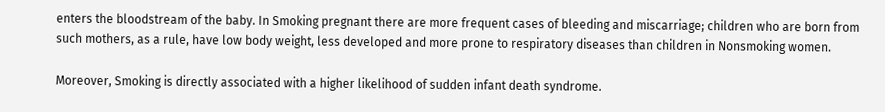enters the bloodstream of the baby. In Smoking pregnant there are more frequent cases of bleeding and miscarriage; children who are born from such mothers, as a rule, have low body weight, less developed and more prone to respiratory diseases than children in Nonsmoking women.

Moreover, Smoking is directly associated with a higher likelihood of sudden infant death syndrome.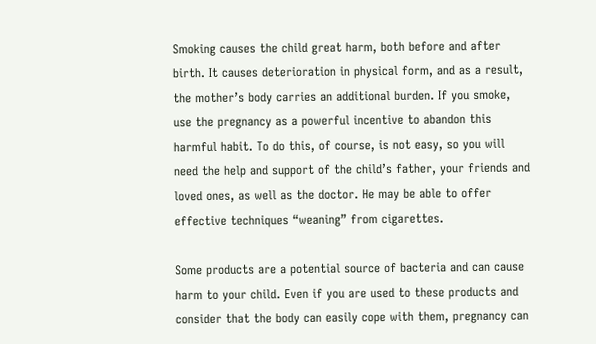Smoking causes the child great harm, both before and after birth. It causes deterioration in physical form, and as a result, the mother’s body carries an additional burden. If you smoke, use the pregnancy as a powerful incentive to abandon this harmful habit. To do this, of course, is not easy, so you will need the help and support of the child’s father, your friends and loved ones, as well as the doctor. He may be able to offer effective techniques “weaning” from cigarettes.

Some products are a potential source of bacteria and can cause harm to your child. Even if you are used to these products and consider that the body can easily cope with them, pregnancy can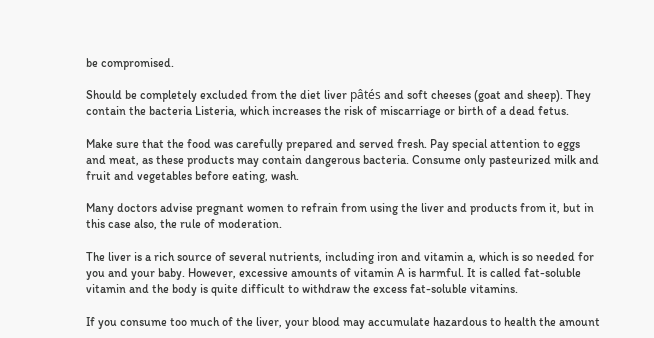be compromised.

Should be completely excluded from the diet liver pâtés and soft cheeses (goat and sheep). They contain the bacteria Listeria, which increases the risk of miscarriage or birth of a dead fetus.

Make sure that the food was carefully prepared and served fresh. Pay special attention to eggs and meat, as these products may contain dangerous bacteria. Consume only pasteurized milk and fruit and vegetables before eating, wash.

Many doctors advise pregnant women to refrain from using the liver and products from it, but in this case also, the rule of moderation.

The liver is a rich source of several nutrients, including iron and vitamin a, which is so needed for you and your baby. However, excessive amounts of vitamin A is harmful. It is called fat-soluble vitamin and the body is quite difficult to withdraw the excess fat-soluble vitamins.

If you consume too much of the liver, your blood may accumulate hazardous to health the amount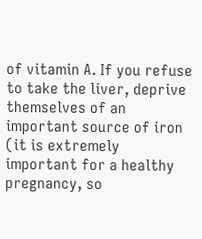of vitamin A. If you refuse to take the liver, deprive themselves of an important source of iron (it is extremely important for a healthy pregnancy, so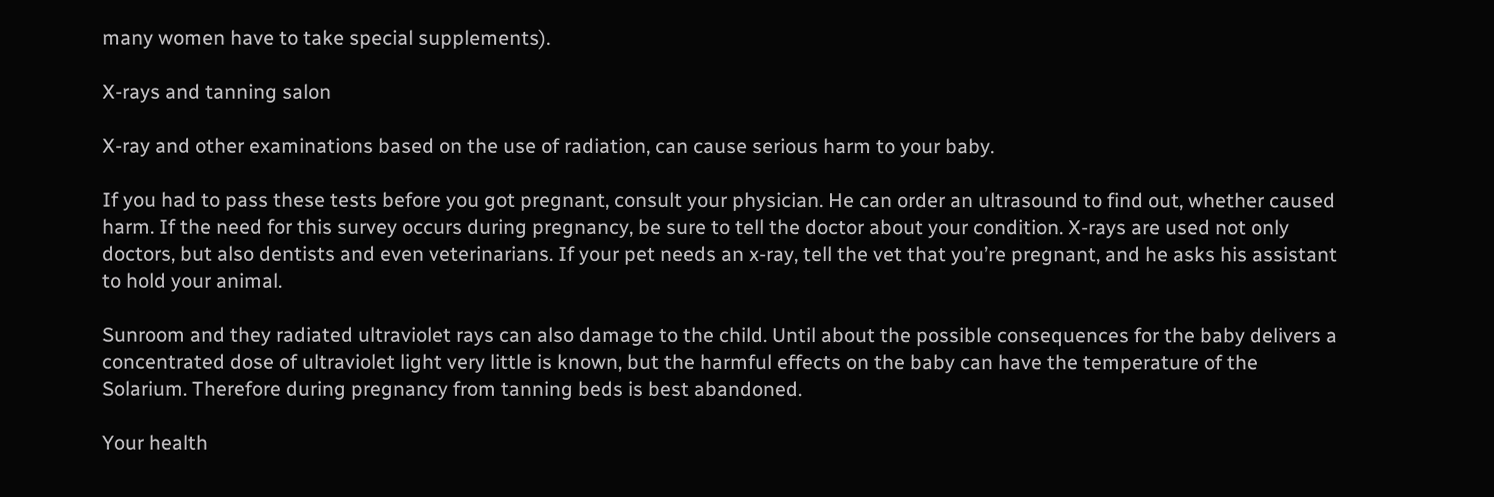many women have to take special supplements).

X-rays and tanning salon

X-ray and other examinations based on the use of radiation, can cause serious harm to your baby.

If you had to pass these tests before you got pregnant, consult your physician. He can order an ultrasound to find out, whether caused harm. If the need for this survey occurs during pregnancy, be sure to tell the doctor about your condition. X-rays are used not only doctors, but also dentists and even veterinarians. If your pet needs an x-ray, tell the vet that you’re pregnant, and he asks his assistant to hold your animal.

Sunroom and they radiated ultraviolet rays can also damage to the child. Until about the possible consequences for the baby delivers a concentrated dose of ultraviolet light very little is known, but the harmful effects on the baby can have the temperature of the Solarium. Therefore during pregnancy from tanning beds is best abandoned.

Your health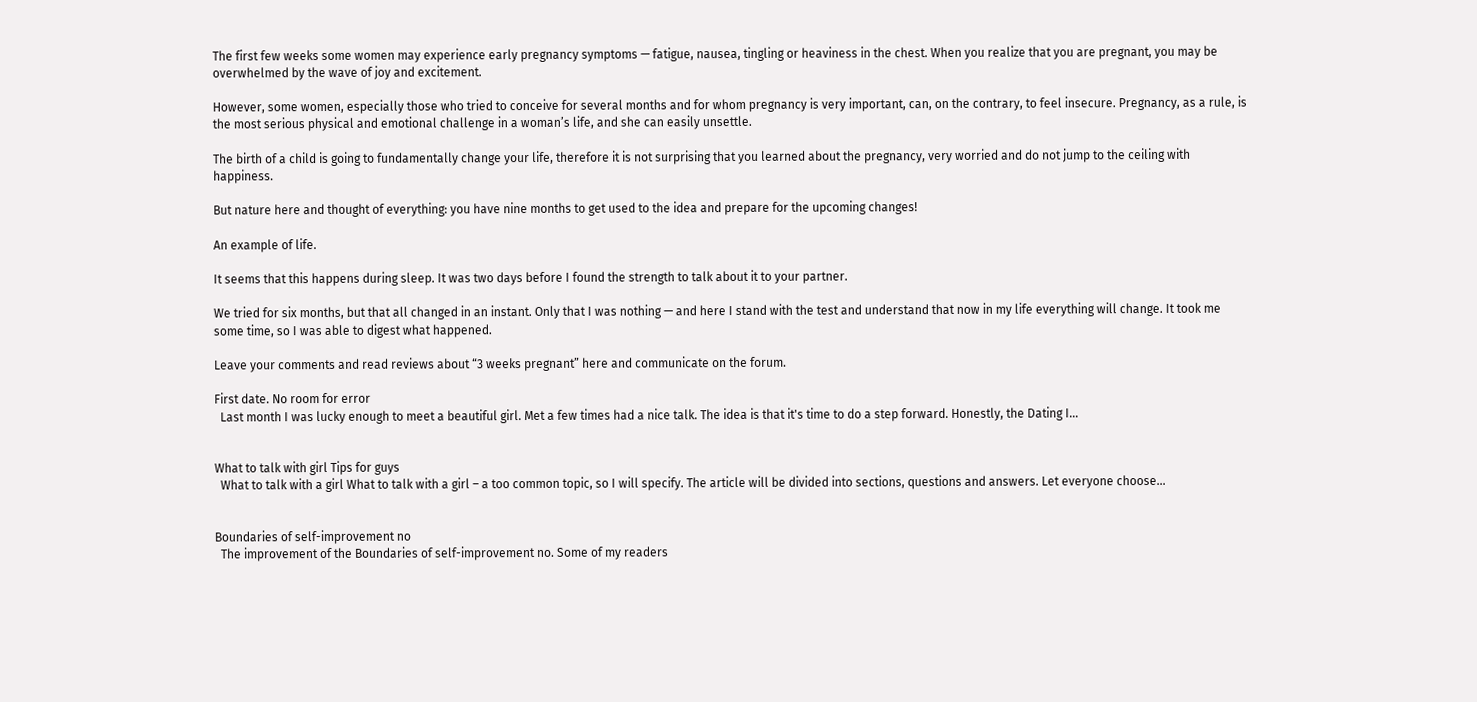The first few weeks some women may experience early pregnancy symptoms — fatigue, nausea, tingling or heaviness in the chest. When you realize that you are pregnant, you may be overwhelmed by the wave of joy and excitement.

However, some women, especially those who tried to conceive for several months and for whom pregnancy is very important, can, on the contrary, to feel insecure. Pregnancy, as a rule, is the most serious physical and emotional challenge in a woman’s life, and she can easily unsettle.

The birth of a child is going to fundamentally change your life, therefore it is not surprising that you learned about the pregnancy, very worried and do not jump to the ceiling with happiness.

But nature here and thought of everything: you have nine months to get used to the idea and prepare for the upcoming changes!

An example of life.

It seems that this happens during sleep. It was two days before I found the strength to talk about it to your partner.

We tried for six months, but that all changed in an instant. Only that I was nothing — and here I stand with the test and understand that now in my life everything will change. It took me some time, so I was able to digest what happened.

Leave your comments and read reviews about “3 weeks pregnant” here and communicate on the forum.

First date. No room for error
  Last month I was lucky enough to meet a beautiful girl. Met a few times had a nice talk. The idea is that it's time to do a step forward. Honestly, the Dating I…


What to talk with girl Tips for guys
  What to talk with a girl What to talk with a girl – a too common topic, so I will specify. The article will be divided into sections, questions and answers. Let everyone choose…


Boundaries of self-improvement no
  The improvement of the Boundaries of self-improvement no. Some of my readers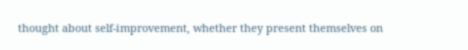thought about self-improvement, whether they present themselves on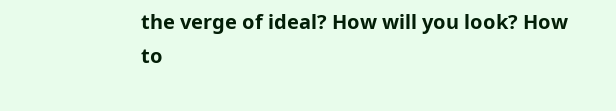the verge of ideal? How will you look? How to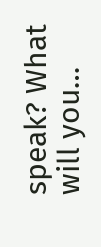speak? What will you…